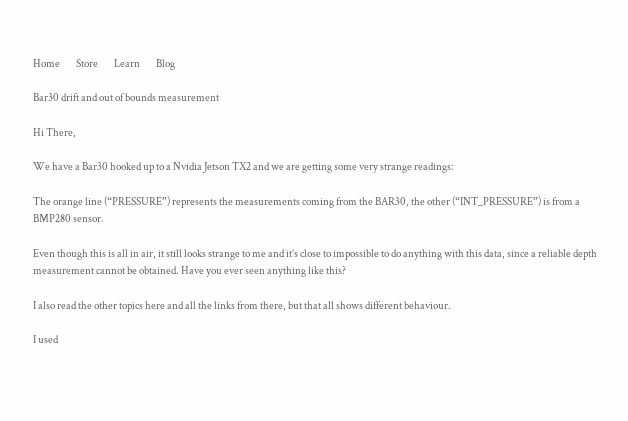Home        Store        Learn        Blog

Bar30 drift and out of bounds measurement

Hi There,

We have a Bar30 hooked up to a Nvidia Jetson TX2 and we are getting some very strange readings:

The orange line (“PRESSURE”) represents the measurements coming from the BAR30, the other (“INT_PRESSURE”) is from a BMP280 sensor.

Even though this is all in air, it still looks strange to me and it’s close to impossible to do anything with this data, since a reliable depth measurement cannot be obtained. Have you ever seen anything like this?

I also read the other topics here and all the links from there, but that all shows different behaviour.

I used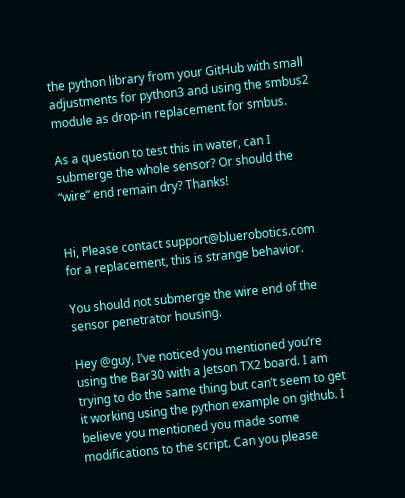the python library from your GitHub with small adjustments for python3 and using the smbus2 module as drop-in replacement for smbus.

As a question to test this in water, can I submerge the whole sensor? Or should the “wire” end remain dry? Thanks!


Hi, Please contact support@bluerobotics.com for a replacement, this is strange behavior.

You should not submerge the wire end of the sensor penetrator housing.

Hey @guy, I’ve noticed you mentioned you’re using the Bar30 with a Jetson TX2 board. I am trying to do the same thing but can’t seem to get it working using the python example on github. I believe you mentioned you made some modifications to the script. Can you please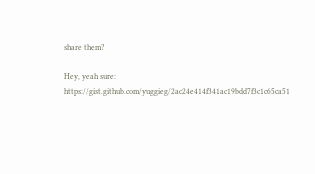share them?

Hey, yeah sure: https://gist.github.com/yuggieg/2ac24e414f341ac19bdd7f3c1c65ca51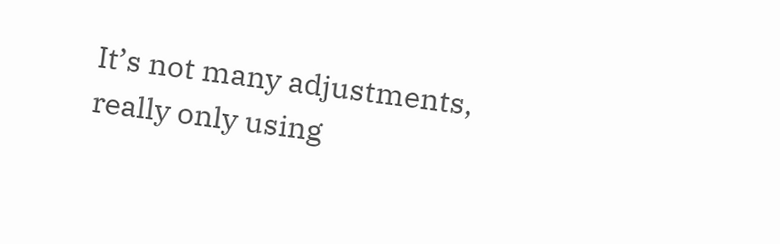It’s not many adjustments, really only using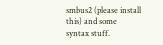smbus2 (please install this) and some syntax stuff.